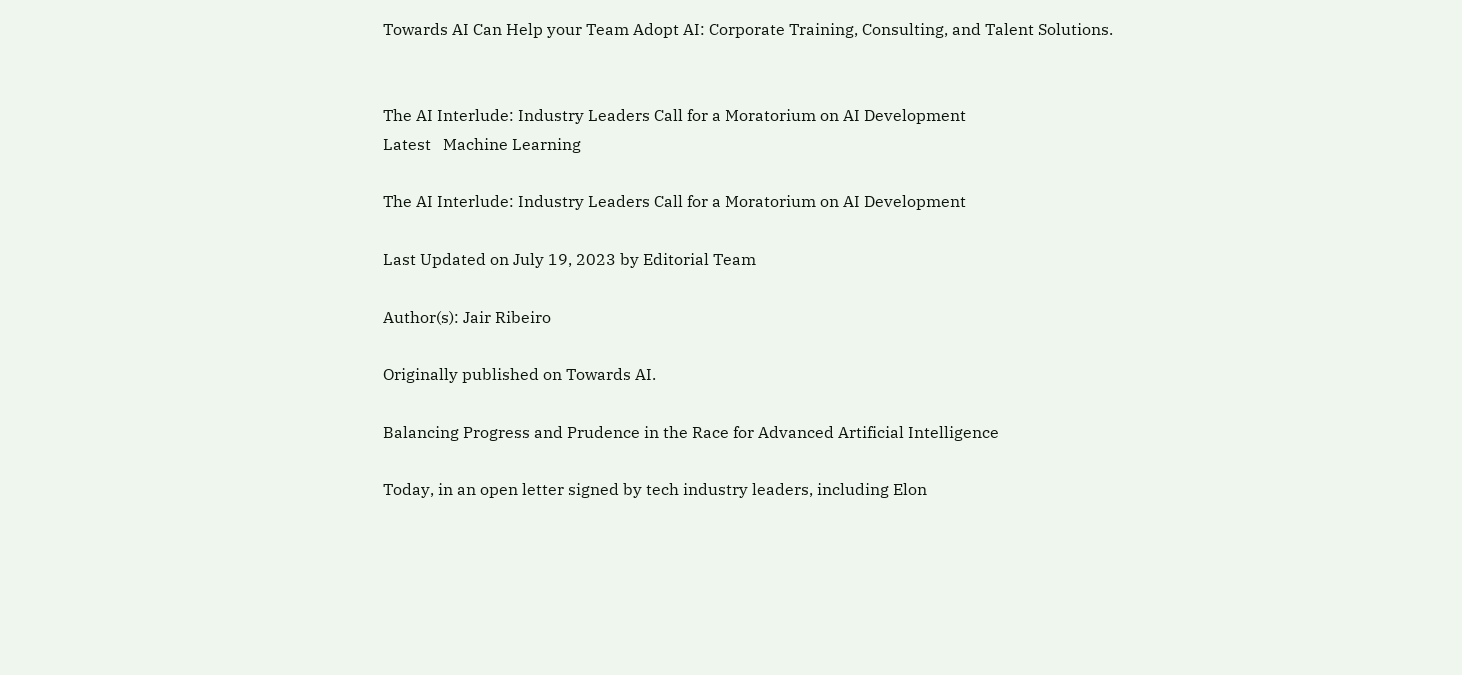Towards AI Can Help your Team Adopt AI: Corporate Training, Consulting, and Talent Solutions.


The AI Interlude: Industry Leaders Call for a Moratorium on AI Development
Latest   Machine Learning

The AI Interlude: Industry Leaders Call for a Moratorium on AI Development

Last Updated on July 19, 2023 by Editorial Team

Author(s): Jair Ribeiro

Originally published on Towards AI.

Balancing Progress and Prudence in the Race for Advanced Artificial Intelligence

Today, in an open letter signed by tech industry leaders, including Elon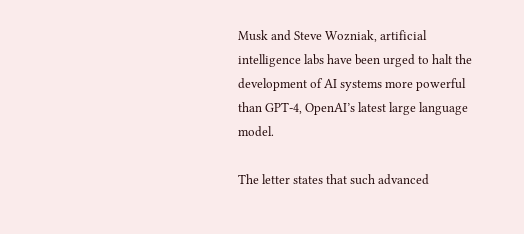Musk and Steve Wozniak, artificial intelligence labs have been urged to halt the development of AI systems more powerful than GPT-4, OpenAI’s latest large language model.

The letter states that such advanced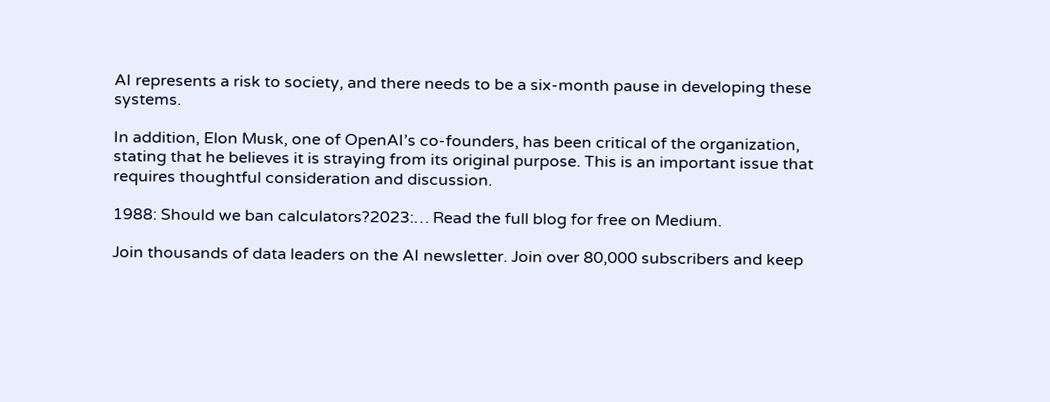AI represents a risk to society, and there needs to be a six-month pause in developing these systems.

In addition, Elon Musk, one of OpenAI’s co-founders, has been critical of the organization, stating that he believes it is straying from its original purpose. This is an important issue that requires thoughtful consideration and discussion.

1988: Should we ban calculators?2023:… Read the full blog for free on Medium.

Join thousands of data leaders on the AI newsletter. Join over 80,000 subscribers and keep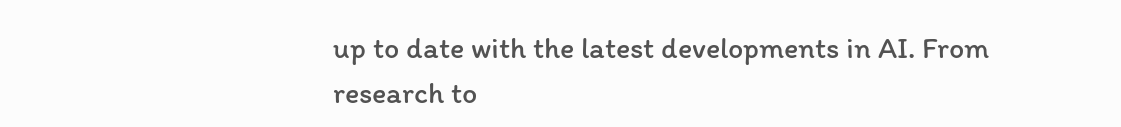up to date with the latest developments in AI. From research to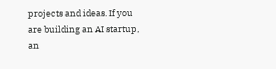projects and ideas. If you are building an AI startup, an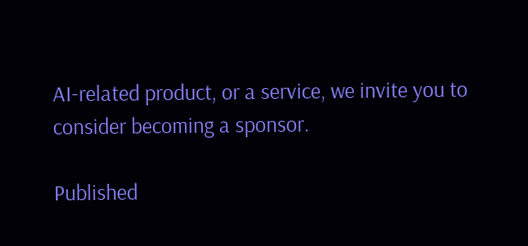AI-related product, or a service, we invite you to consider becoming a sponsor.

Published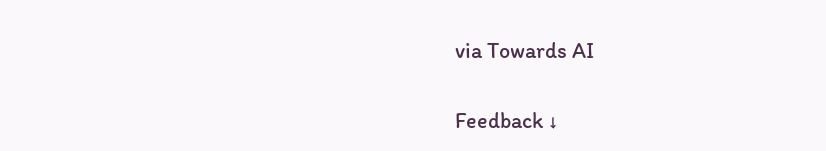via Towards AI

Feedback ↓